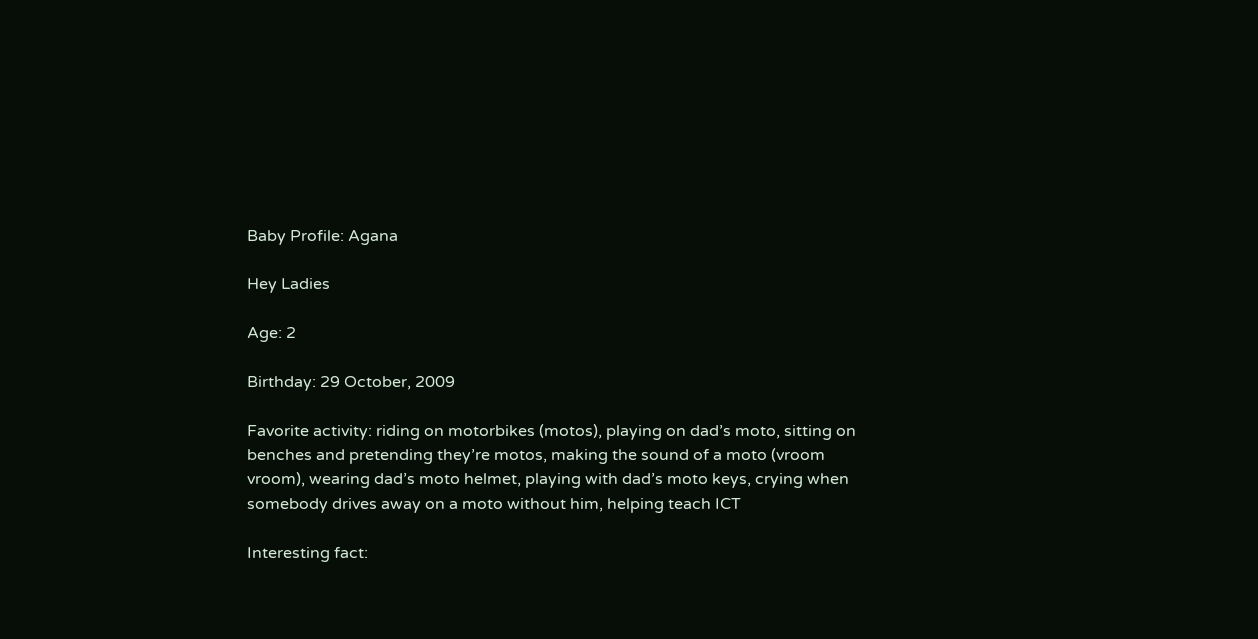Baby Profile: Agana

Hey Ladies

Age: 2

Birthday: 29 October, 2009

Favorite activity: riding on motorbikes (motos), playing on dad’s moto, sitting on benches and pretending they’re motos, making the sound of a moto (vroom vroom), wearing dad’s moto helmet, playing with dad’s moto keys, crying when somebody drives away on a moto without him, helping teach ICT

Interesting fact: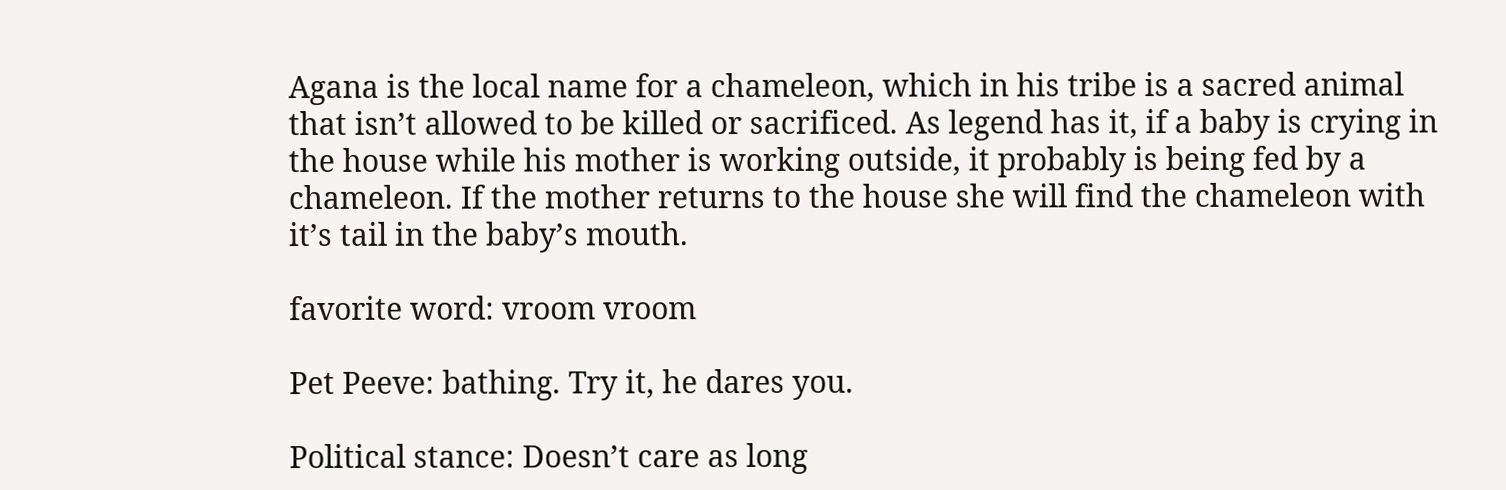Agana is the local name for a chameleon, which in his tribe is a sacred animal that isn’t allowed to be killed or sacrificed. As legend has it, if a baby is crying in the house while his mother is working outside, it probably is being fed by a chameleon. If the mother returns to the house she will find the chameleon with it’s tail in the baby’s mouth.

favorite word: vroom vroom

Pet Peeve: bathing. Try it, he dares you.

Political stance: Doesn’t care as long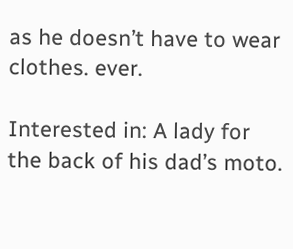as he doesn’t have to wear clothes. ever.

Interested in: A lady for the back of his dad’s moto.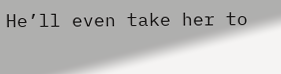He’ll even take her to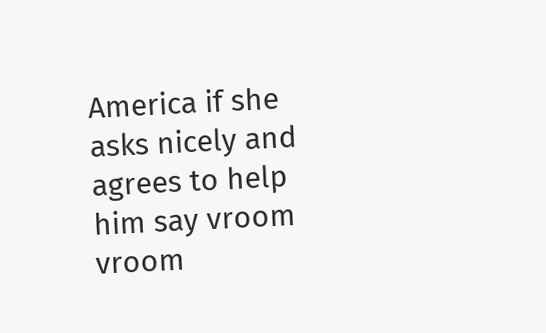America if she asks nicely and agrees to help him say vroom vroom